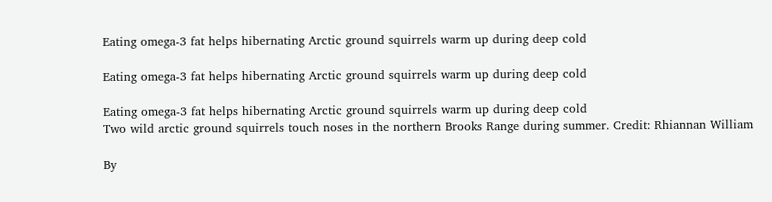Eating omega-3 fat helps hibernating Arctic ground squirrels warm up during deep cold

Eating omega-3 fat helps hibernating Arctic ground squirrels warm up during deep cold

Eating omega-3 fat helps hibernating Arctic ground squirrels warm up during deep cold
Two wild arctic ground squirrels touch noses in the northern Brooks Range during summer. Credit: Rhiannan William

By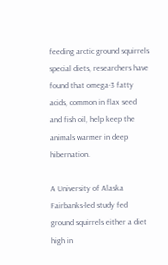feeding arctic ground squirrels special diets, researchers have found that omega-3 fatty acids, common in flax seed and fish oil, help keep the animals warmer in deep hibernation.

A University of Alaska Fairbanks-led study fed ground squirrels either a diet high in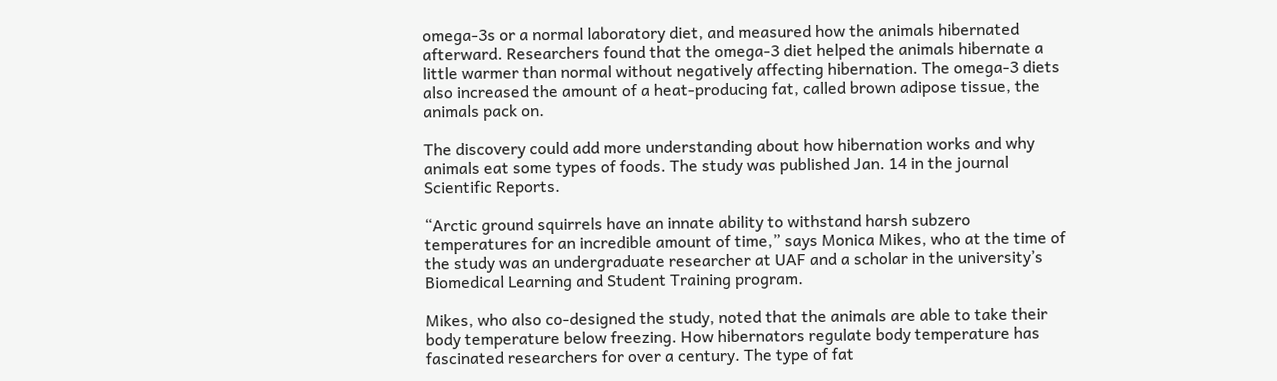omega-3s or a normal laboratory diet, and measured how the animals hibernated afterward. Researchers found that the omega-3 diet helped the animals hibernate a little warmer than normal without negatively affecting hibernation. The omega-3 diets also increased the amount of a heat-producing fat, called brown adipose tissue, the animals pack on.

The discovery could add more understanding about how hibernation works and why animals eat some types of foods. The study was published Jan. 14 in the journal Scientific Reports.

“Arctic ground squirrels have an innate ability to withstand harsh subzero temperatures for an incredible amount of time,” says Monica Mikes, who at the time of the study was an undergraduate researcher at UAF and a scholar in the university’s Biomedical Learning and Student Training program.

Mikes, who also co-designed the study, noted that the animals are able to take their body temperature below freezing. How hibernators regulate body temperature has fascinated researchers for over a century. The type of fat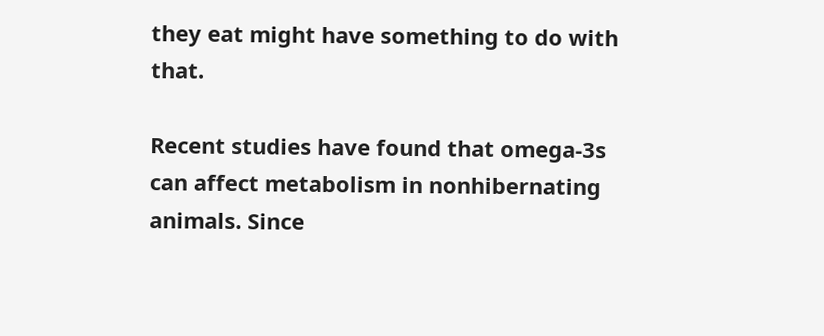they eat might have something to do with that.

Recent studies have found that omega-3s can affect metabolism in nonhibernating animals. Since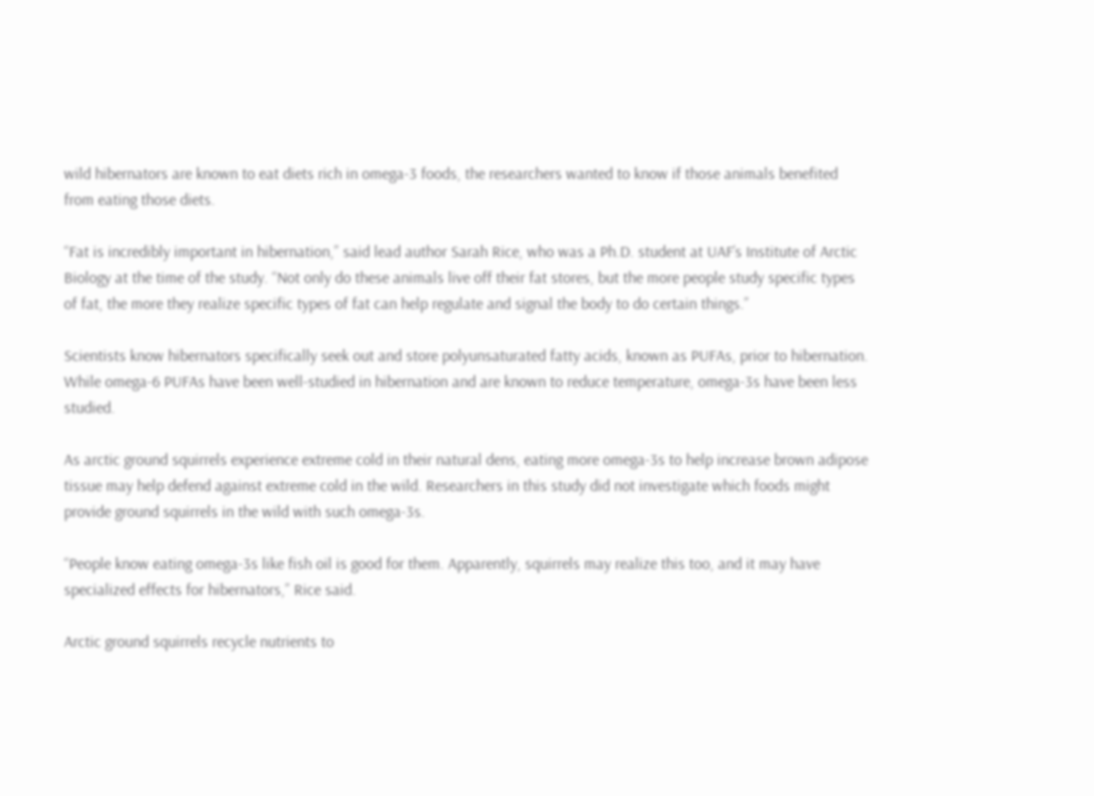wild hibernators are known to eat diets rich in omega-3 foods, the researchers wanted to know if those animals benefited from eating those diets.

“Fat is incredibly important in hibernation,” said lead author Sarah Rice, who was a Ph.D. student at UAF’s Institute of Arctic Biology at the time of the study. “Not only do these animals live off their fat stores, but the more people study specific types of fat, the more they realize specific types of fat can help regulate and signal the body to do certain things.”

Scientists know hibernators specifically seek out and store polyunsaturated fatty acids, known as PUFAs, prior to hibernation. While omega-6 PUFAs have been well-studied in hibernation and are known to reduce temperature, omega-3s have been less studied.

As arctic ground squirrels experience extreme cold in their natural dens, eating more omega-3s to help increase brown adipose tissue may help defend against extreme cold in the wild. Researchers in this study did not investigate which foods might provide ground squirrels in the wild with such omega-3s.

“People know eating omega-3s like fish oil is good for them. Apparently, squirrels may realize this too, and it may have specialized effects for hibernators,” Rice said.

Arctic ground squirrels recycle nutrients to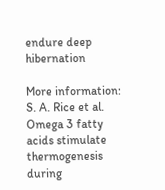endure deep hibernation

More information:
S. A. Rice et al. Omega 3 fatty acids stimulate thermogenesis during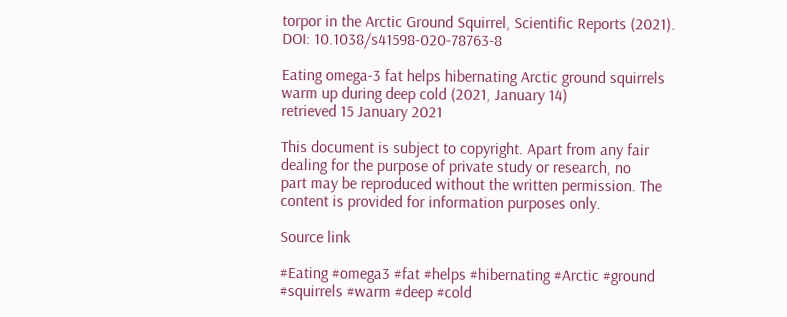torpor in the Arctic Ground Squirrel, Scientific Reports (2021). DOI: 10.1038/s41598-020-78763-8

Eating omega-3 fat helps hibernating Arctic ground squirrels warm up during deep cold (2021, January 14)
retrieved 15 January 2021

This document is subject to copyright. Apart from any fair dealing for the purpose of private study or research, no
part may be reproduced without the written permission. The content is provided for information purposes only.

Source link

#Eating #omega3 #fat #helps #hibernating #Arctic #ground #squirrels #warm #deep #cold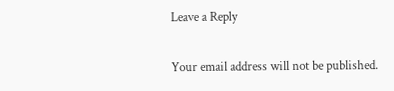Leave a Reply

Your email address will not be published.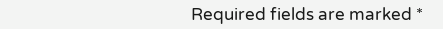Required fields are marked *